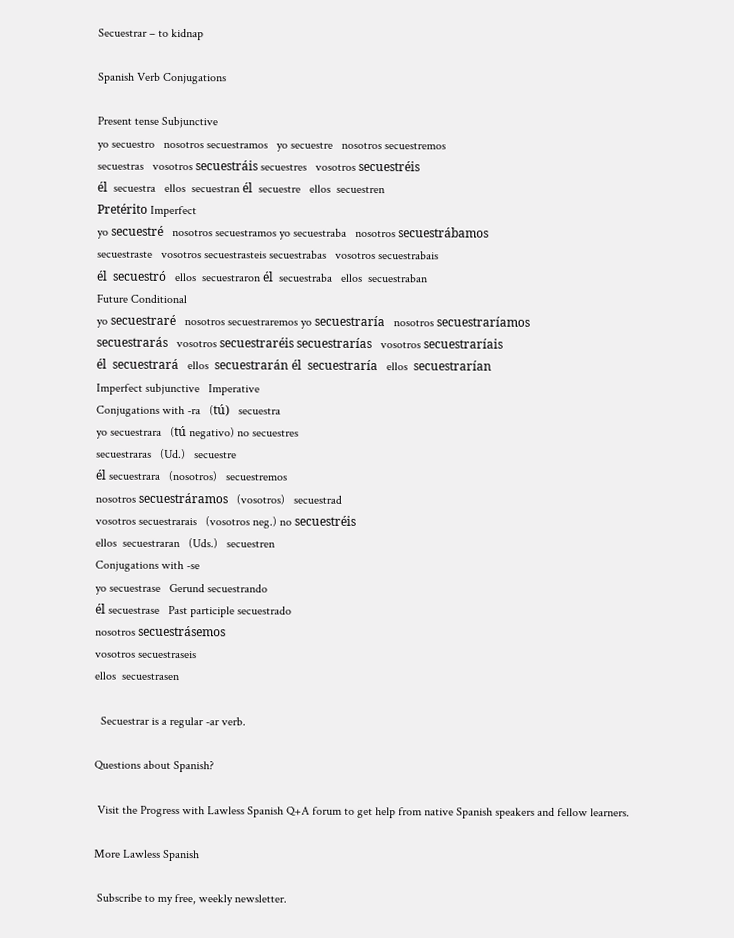Secuestrar – to kidnap

Spanish Verb Conjugations

Present tense Subjunctive
yo secuestro   nosotros secuestramos   yo secuestre   nosotros secuestremos
secuestras   vosotros secuestráis secuestres   vosotros secuestréis
él  secuestra   ellos  secuestran él  secuestre   ellos  secuestren
Pretérito Imperfect
yo secuestré   nosotros secuestramos yo secuestraba   nosotros secuestrábamos
secuestraste   vosotros secuestrasteis secuestrabas   vosotros secuestrabais
él  secuestró   ellos  secuestraron él  secuestraba   ellos  secuestraban
Future Conditional
yo secuestraré   nosotros secuestraremos yo secuestraría   nosotros secuestraríamos
secuestrarás   vosotros secuestraréis secuestrarías   vosotros secuestraríais
él  secuestrará   ellos  secuestrarán él  secuestraría   ellos  secuestrarían
Imperfect subjunctive   Imperative
Conjugations with -ra   (tú)   secuestra
yo secuestrara   (tú negativo) no secuestres
secuestraras   (Ud.)   secuestre
él secuestrara   (nosotros)   secuestremos
nosotros secuestráramos   (vosotros)   secuestrad
vosotros secuestrarais   (vosotros neg.) no secuestréis
ellos  secuestraran   (Uds.)   secuestren
Conjugations with -se
yo secuestrase   Gerund secuestrando
él secuestrase   Past participle secuestrado
nosotros secuestrásemos
vosotros secuestraseis
ellos  secuestrasen

  Secuestrar is a regular -ar verb.

Questions about Spanish?

 Visit the Progress with Lawless Spanish Q+A forum to get help from native Spanish speakers and fellow learners.

More Lawless Spanish

 Subscribe to my free, weekly newsletter.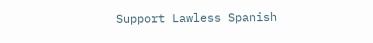Support Lawless Spanish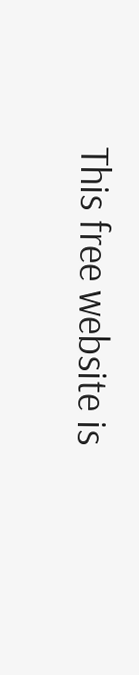This free website is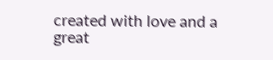created with love and a great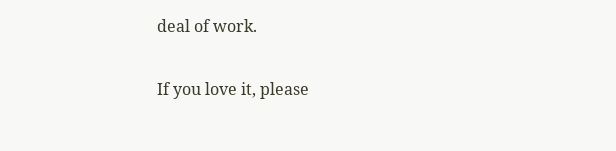deal of work.

If you love it, please